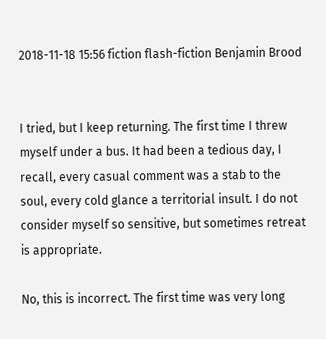2018-11-18 15:56 fiction flash-fiction Benjamin Brood


I tried, but I keep returning. The first time I threw myself under a bus. It had been a tedious day, I recall, every casual comment was a stab to the soul, every cold glance a territorial insult. I do not consider myself so sensitive, but sometimes retreat is appropriate.

No, this is incorrect. The first time was very long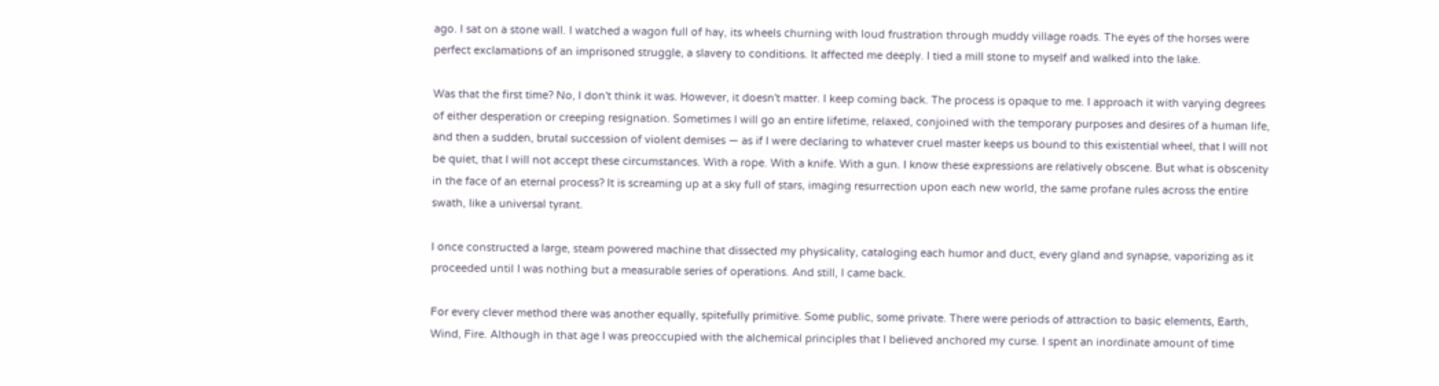ago. I sat on a stone wall. I watched a wagon full of hay, its wheels churning with loud frustration through muddy village roads. The eyes of the horses were perfect exclamations of an imprisoned struggle, a slavery to conditions. It affected me deeply. I tied a mill stone to myself and walked into the lake.

Was that the first time? No, I don't think it was. However, it doesn't matter. I keep coming back. The process is opaque to me. I approach it with varying degrees of either desperation or creeping resignation. Sometimes I will go an entire lifetime, relaxed, conjoined with the temporary purposes and desires of a human life, and then a sudden, brutal succession of violent demises — as if I were declaring to whatever cruel master keeps us bound to this existential wheel, that I will not be quiet, that I will not accept these circumstances. With a rope. With a knife. With a gun. I know these expressions are relatively obscene. But what is obscenity in the face of an eternal process? It is screaming up at a sky full of stars, imaging resurrection upon each new world, the same profane rules across the entire swath, like a universal tyrant.

I once constructed a large, steam powered machine that dissected my physicality, cataloging each humor and duct, every gland and synapse, vaporizing as it proceeded until I was nothing but a measurable series of operations. And still, I came back.

For every clever method there was another equally, spitefully primitive. Some public, some private. There were periods of attraction to basic elements, Earth, Wind, Fire. Although in that age I was preoccupied with the alchemical principles that I believed anchored my curse. I spent an inordinate amount of time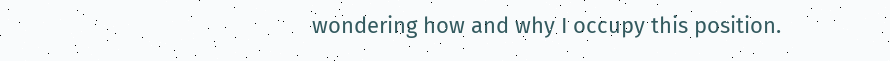wondering how and why I occupy this position.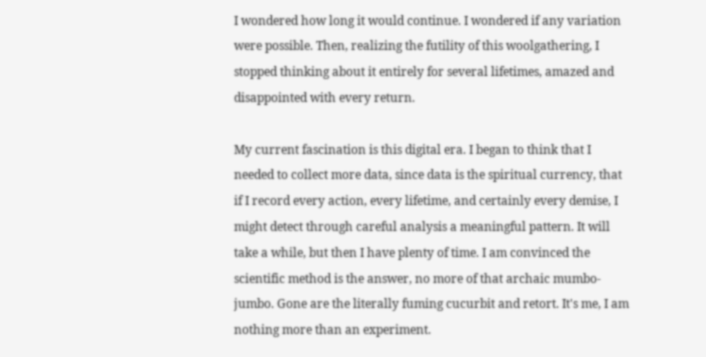I wondered how long it would continue. I wondered if any variation were possible. Then, realizing the futility of this woolgathering, I stopped thinking about it entirely for several lifetimes, amazed and disappointed with every return.

My current fascination is this digital era. I began to think that I needed to collect more data, since data is the spiritual currency, that if I record every action, every lifetime, and certainly every demise, I might detect through careful analysis a meaningful pattern. It will take a while, but then I have plenty of time. I am convinced the scientific method is the answer, no more of that archaic mumbo-jumbo. Gone are the literally fuming cucurbit and retort. It's me, I am nothing more than an experiment.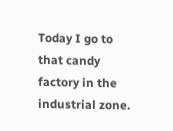Today I go to that candy factory in the industrial zone.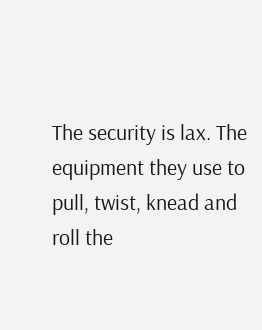The security is lax. The equipment they use to pull, twist, knead and roll the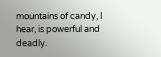mountains of candy, I hear, is powerful and deadly.